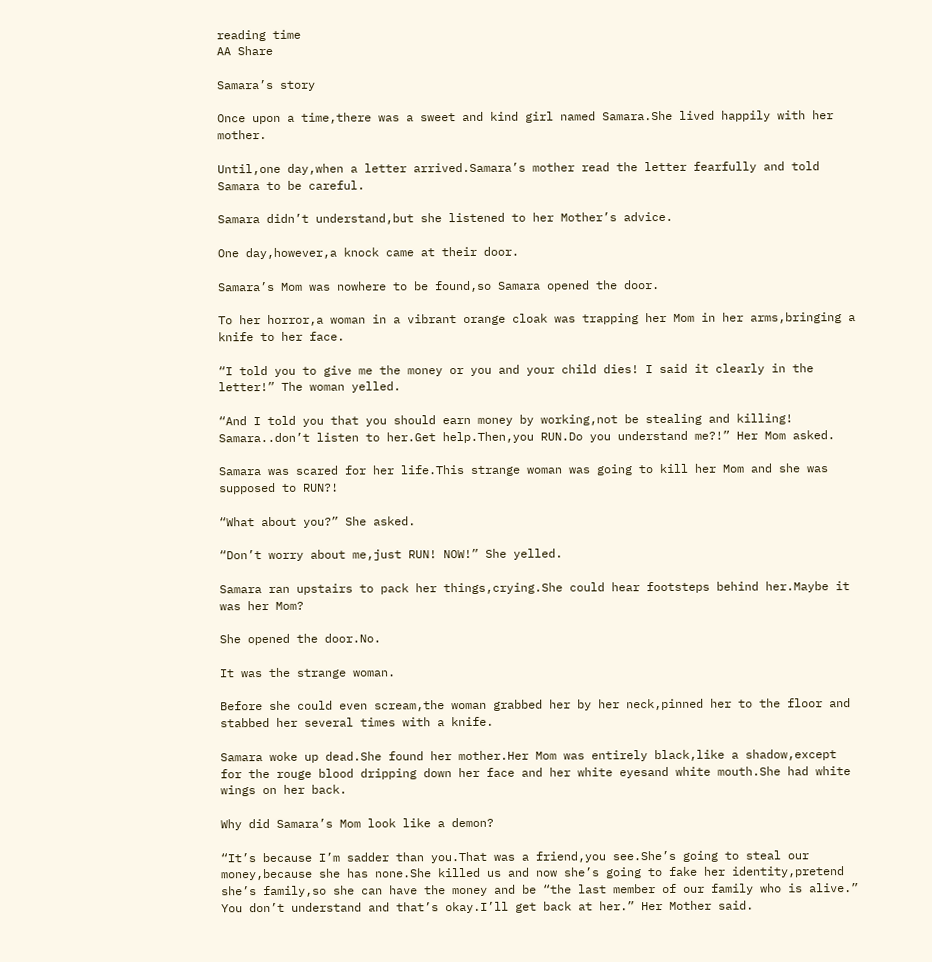reading time
AA Share

Samara’s story

Once upon a time,there was a sweet and kind girl named Samara.She lived happily with her mother.

Until,one day,when a letter arrived.Samara’s mother read the letter fearfully and told Samara to be careful.

Samara didn’t understand,but she listened to her Mother’s advice.

One day,however,a knock came at their door.

Samara’s Mom was nowhere to be found,so Samara opened the door.

To her horror,a woman in a vibrant orange cloak was trapping her Mom in her arms,bringing a knife to her face.

“I told you to give me the money or you and your child dies! I said it clearly in the letter!” The woman yelled.

“And I told you that you should earn money by working,not be stealing and killing! Samara..don’t listen to her.Get help.Then,you RUN.Do you understand me?!” Her Mom asked.

Samara was scared for her life.This strange woman was going to kill her Mom and she was supposed to RUN?!

“What about you?” She asked.

“Don’t worry about me,just RUN! NOW!” She yelled.

Samara ran upstairs to pack her things,crying.She could hear footsteps behind her.Maybe it was her Mom?

She opened the door.No.

It was the strange woman.

Before she could even scream,the woman grabbed her by her neck,pinned her to the floor and stabbed her several times with a knife.

Samara woke up dead.She found her mother.Her Mom was entirely black,like a shadow,except for the rouge blood dripping down her face and her white eyesand white mouth.She had white wings on her back.

Why did Samara’s Mom look like a demon?

“It’s because I’m sadder than you.That was a friend,you see.She’s going to steal our money,because she has none.She killed us and now she’s going to fake her identity,pretend she’s family,so she can have the money and be “the last member of our family who is alive.” You don’t understand and that’s okay.I’ll get back at her.” Her Mother said.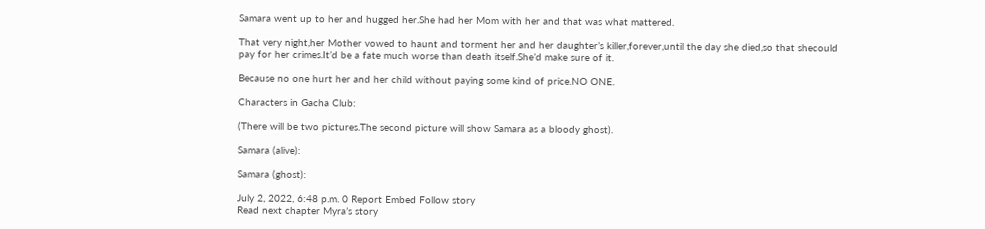Samara went up to her and hugged her.She had her Mom with her and that was what mattered.

That very night,her Mother vowed to haunt and torment her and her daughter’s killer,forever,until the day she died,so that shecould pay for her crimes.It’d be a fate much worse than death itself.She’d make sure of it.

Because no one hurt her and her child without paying some kind of price.NO ONE.

Characters in Gacha Club:

(There will be two pictures.The second picture will show Samara as a bloody ghost).

Samara (alive):

Samara (ghost):

July 2, 2022, 6:48 p.m. 0 Report Embed Follow story
Read next chapter Myra’s story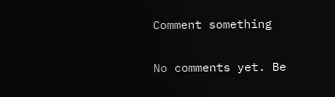Comment something

No comments yet. Be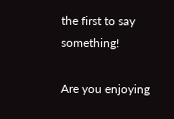the first to say something!

Are you enjoying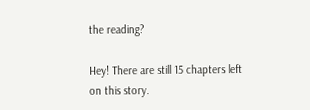the reading?

Hey! There are still 15 chapters left on this story.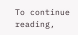To continue reading,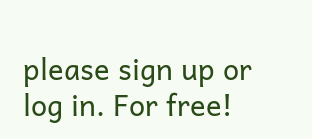please sign up or log in. For free!